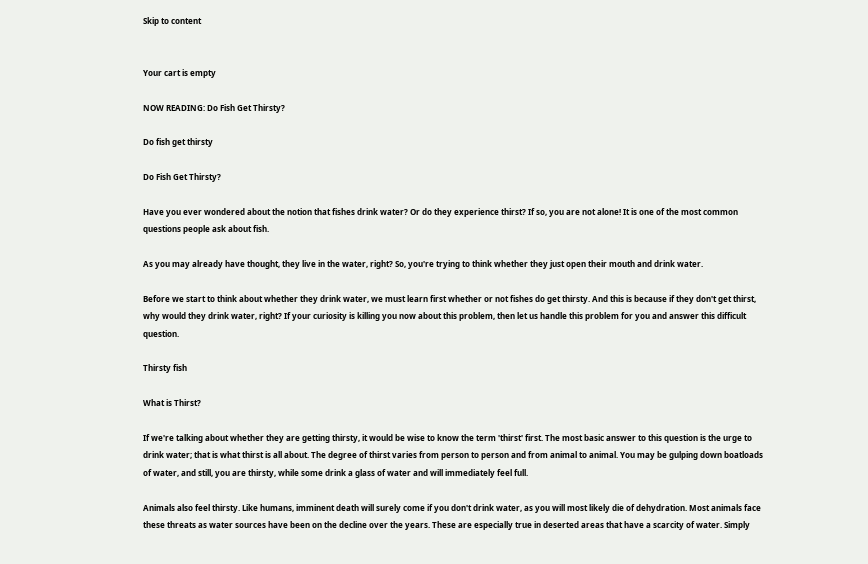Skip to content


Your cart is empty

NOW READING: Do Fish Get Thirsty?

Do fish get thirsty

Do Fish Get Thirsty?

Have you ever wondered about the notion that fishes drink water? Or do they experience thirst? If so, you are not alone! It is one of the most common questions people ask about fish.

As you may already have thought, they live in the water, right? So, you're trying to think whether they just open their mouth and drink water.

Before we start to think about whether they drink water, we must learn first whether or not fishes do get thirsty. And this is because if they don't get thirst, why would they drink water, right? If your curiosity is killing you now about this problem, then let us handle this problem for you and answer this difficult question.

Thirsty fish

What is Thirst?

If we're talking about whether they are getting thirsty, it would be wise to know the term 'thirst' first. The most basic answer to this question is the urge to drink water; that is what thirst is all about. The degree of thirst varies from person to person and from animal to animal. You may be gulping down boatloads of water, and still, you are thirsty, while some drink a glass of water and will immediately feel full.

Animals also feel thirsty. Like humans, imminent death will surely come if you don't drink water, as you will most likely die of dehydration. Most animals face these threats as water sources have been on the decline over the years. These are especially true in deserted areas that have a scarcity of water. Simply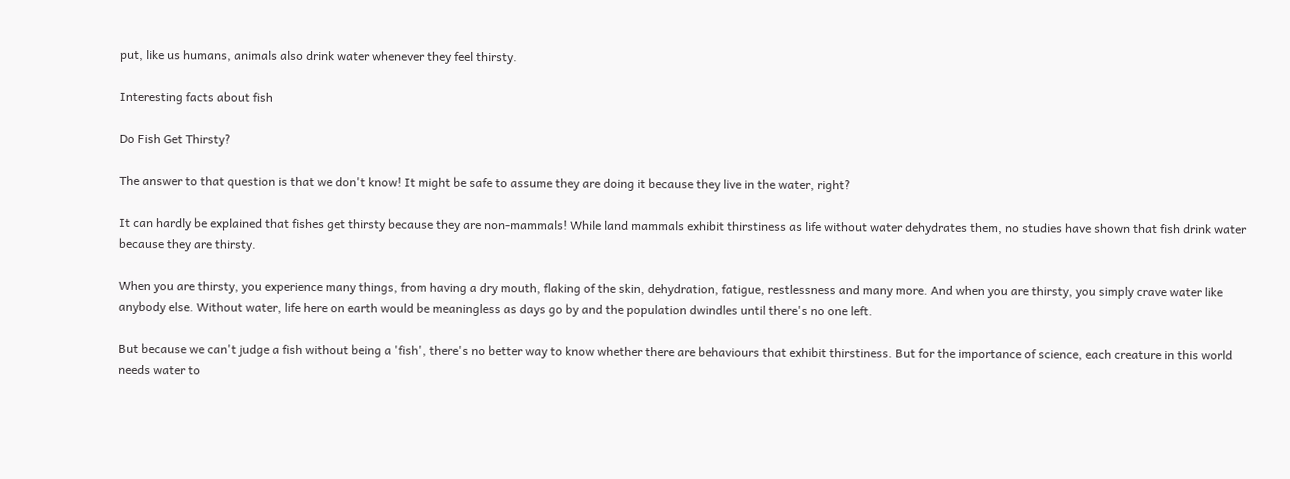put, like us humans, animals also drink water whenever they feel thirsty.

Interesting facts about fish

Do Fish Get Thirsty?

The answer to that question is that we don't know! It might be safe to assume they are doing it because they live in the water, right?

It can hardly be explained that fishes get thirsty because they are non-mammals! While land mammals exhibit thirstiness as life without water dehydrates them, no studies have shown that fish drink water because they are thirsty.

When you are thirsty, you experience many things, from having a dry mouth, flaking of the skin, dehydration, fatigue, restlessness and many more. And when you are thirsty, you simply crave water like anybody else. Without water, life here on earth would be meaningless as days go by and the population dwindles until there's no one left.

But because we can't judge a fish without being a 'fish', there's no better way to know whether there are behaviours that exhibit thirstiness. But for the importance of science, each creature in this world needs water to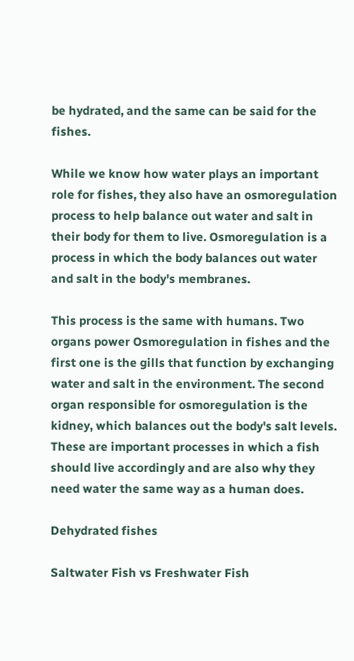be hydrated, and the same can be said for the fishes.

While we know how water plays an important role for fishes, they also have an osmoregulation process to help balance out water and salt in their body for them to live. Osmoregulation is a process in which the body balances out water and salt in the body's membranes.

This process is the same with humans. Two organs power Osmoregulation in fishes and the first one is the gills that function by exchanging water and salt in the environment. The second organ responsible for osmoregulation is the kidney, which balances out the body's salt levels. These are important processes in which a fish should live accordingly and are also why they need water the same way as a human does.

Dehydrated fishes

Saltwater Fish vs Freshwater Fish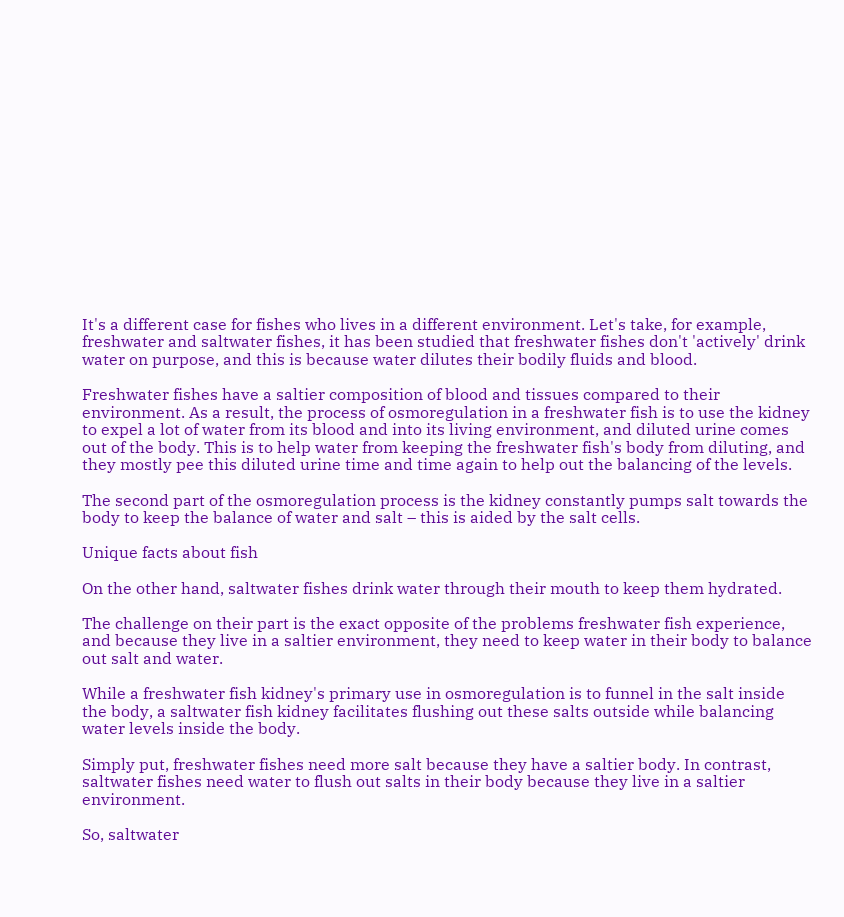It's a different case for fishes who lives in a different environment. Let's take, for example, freshwater and saltwater fishes, it has been studied that freshwater fishes don't 'actively' drink water on purpose, and this is because water dilutes their bodily fluids and blood.

Freshwater fishes have a saltier composition of blood and tissues compared to their environment. As a result, the process of osmoregulation in a freshwater fish is to use the kidney to expel a lot of water from its blood and into its living environment, and diluted urine comes out of the body. This is to help water from keeping the freshwater fish's body from diluting, and they mostly pee this diluted urine time and time again to help out the balancing of the levels.

The second part of the osmoregulation process is the kidney constantly pumps salt towards the body to keep the balance of water and salt – this is aided by the salt cells.

Unique facts about fish

On the other hand, saltwater fishes drink water through their mouth to keep them hydrated.

The challenge on their part is the exact opposite of the problems freshwater fish experience, and because they live in a saltier environment, they need to keep water in their body to balance out salt and water.

While a freshwater fish kidney's primary use in osmoregulation is to funnel in the salt inside the body, a saltwater fish kidney facilitates flushing out these salts outside while balancing water levels inside the body.

Simply put, freshwater fishes need more salt because they have a saltier body. In contrast, saltwater fishes need water to flush out salts in their body because they live in a saltier environment.

So, saltwater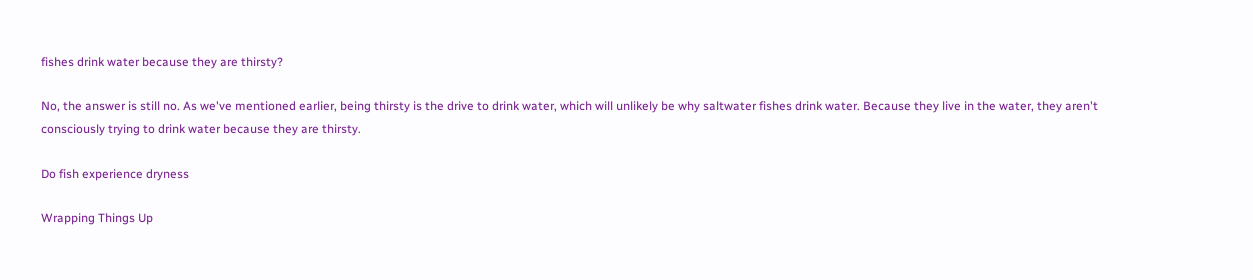fishes drink water because they are thirsty?

No, the answer is still no. As we've mentioned earlier, being thirsty is the drive to drink water, which will unlikely be why saltwater fishes drink water. Because they live in the water, they aren't consciously trying to drink water because they are thirsty.

Do fish experience dryness

Wrapping Things Up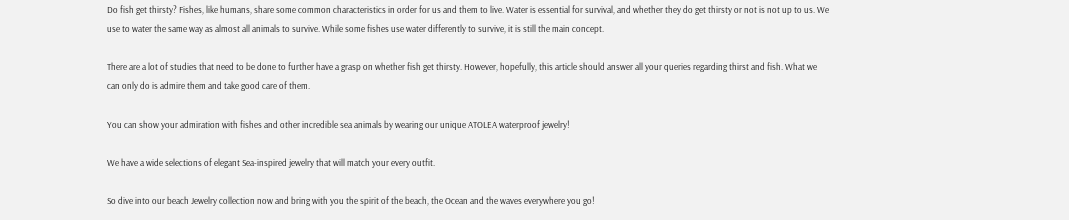Do fish get thirsty? Fishes, like humans, share some common characteristics in order for us and them to live. Water is essential for survival, and whether they do get thirsty or not is not up to us. We use to water the same way as almost all animals to survive. While some fishes use water differently to survive, it is still the main concept.

There are a lot of studies that need to be done to further have a grasp on whether fish get thirsty. However, hopefully, this article should answer all your queries regarding thirst and fish. What we can only do is admire them and take good care of them.

You can show your admiration with fishes and other incredible sea animals by wearing our unique ATOLEA waterproof jewelry!

We have a wide selections of elegant Sea-inspired jewelry that will match your every outfit.

So dive into our beach Jewelry collection now and bring with you the spirit of the beach, the Ocean and the waves everywhere you go!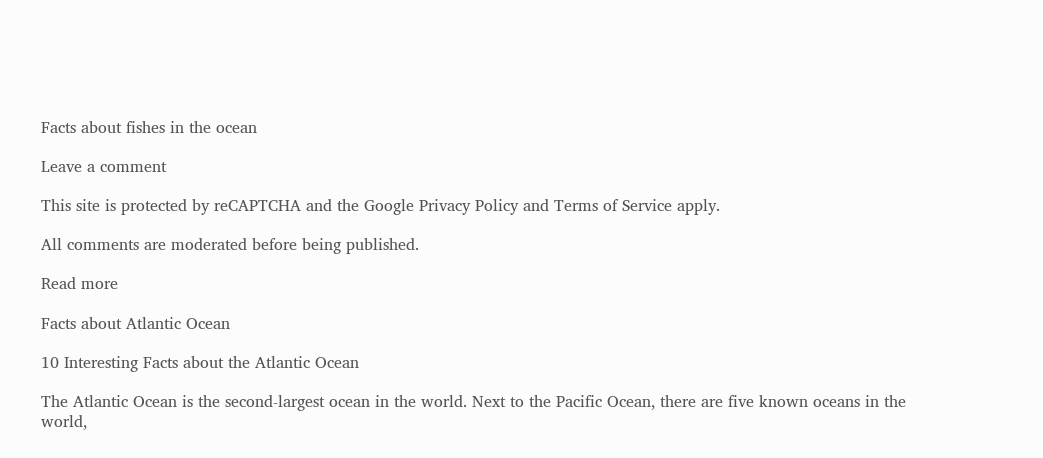Facts about fishes in the ocean

Leave a comment

This site is protected by reCAPTCHA and the Google Privacy Policy and Terms of Service apply.

All comments are moderated before being published.

Read more

Facts about Atlantic Ocean

10 Interesting Facts about the Atlantic Ocean

The Atlantic Ocean is the second-largest ocean in the world. Next to the Pacific Ocean, there are five known oceans in the world,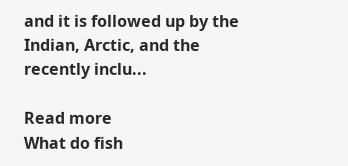and it is followed up by the Indian, Arctic, and the recently inclu...

Read more
What do fish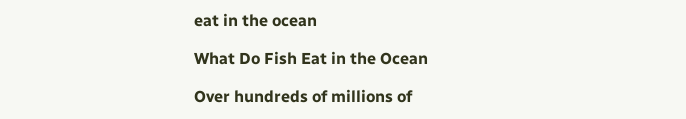eat in the ocean

What Do Fish Eat in the Ocean

Over hundreds of millions of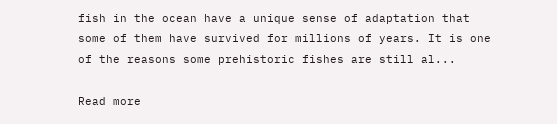fish in the ocean have a unique sense of adaptation that some of them have survived for millions of years. It is one of the reasons some prehistoric fishes are still al...

Read more